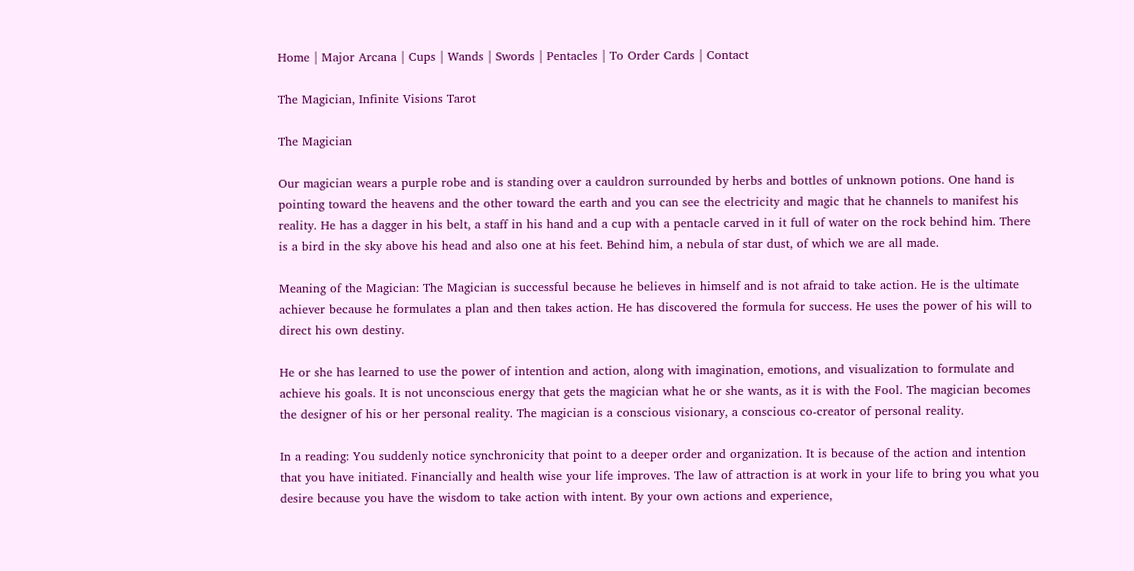Home | Major Arcana | Cups | Wands | Swords | Pentacles | To Order Cards | Contact

The Magician, Infinite Visions Tarot

The Magician

Our magician wears a purple robe and is standing over a cauldron surrounded by herbs and bottles of unknown potions. One hand is pointing toward the heavens and the other toward the earth and you can see the electricity and magic that he channels to manifest his reality. He has a dagger in his belt, a staff in his hand and a cup with a pentacle carved in it full of water on the rock behind him. There is a bird in the sky above his head and also one at his feet. Behind him, a nebula of star dust, of which we are all made.

Meaning of the Magician: The Magician is successful because he believes in himself and is not afraid to take action. He is the ultimate achiever because he formulates a plan and then takes action. He has discovered the formula for success. He uses the power of his will to direct his own destiny.

He or she has learned to use the power of intention and action, along with imagination, emotions, and visualization to formulate and achieve his goals. It is not unconscious energy that gets the magician what he or she wants, as it is with the Fool. The magician becomes the designer of his or her personal reality. The magician is a conscious visionary, a conscious co-creator of personal reality.

In a reading: You suddenly notice synchronicity that point to a deeper order and organization. It is because of the action and intention that you have initiated. Financially and health wise your life improves. The law of attraction is at work in your life to bring you what you desire because you have the wisdom to take action with intent. By your own actions and experience,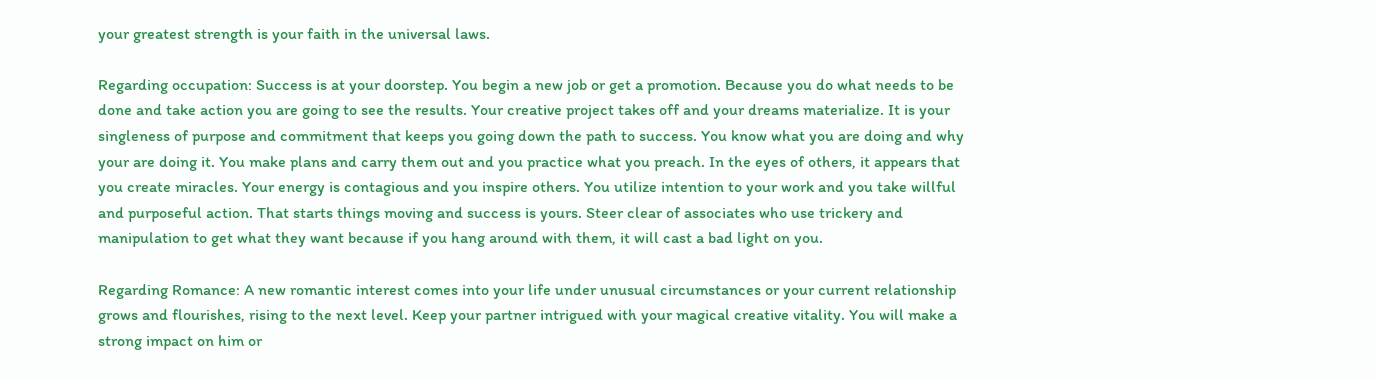your greatest strength is your faith in the universal laws.

Regarding occupation: Success is at your doorstep. You begin a new job or get a promotion. Because you do what needs to be done and take action you are going to see the results. Your creative project takes off and your dreams materialize. It is your singleness of purpose and commitment that keeps you going down the path to success. You know what you are doing and why your are doing it. You make plans and carry them out and you practice what you preach. In the eyes of others, it appears that you create miracles. Your energy is contagious and you inspire others. You utilize intention to your work and you take willful and purposeful action. That starts things moving and success is yours. Steer clear of associates who use trickery and manipulation to get what they want because if you hang around with them, it will cast a bad light on you.

Regarding Romance: A new romantic interest comes into your life under unusual circumstances or your current relationship grows and flourishes, rising to the next level. Keep your partner intrigued with your magical creative vitality. You will make a strong impact on him or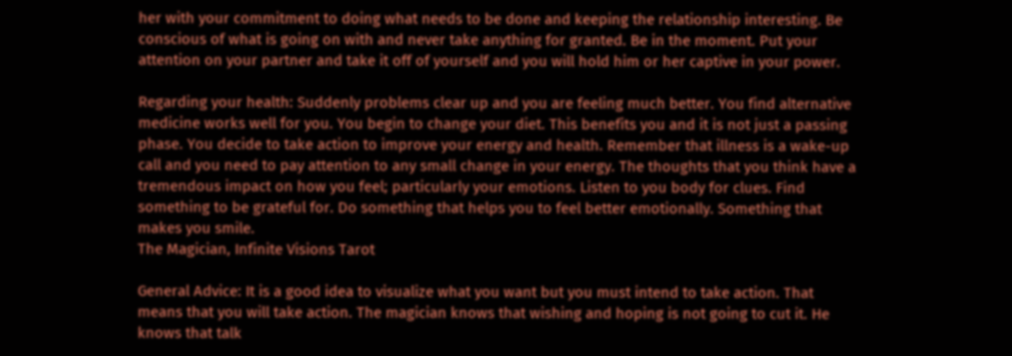her with your commitment to doing what needs to be done and keeping the relationship interesting. Be conscious of what is going on with and never take anything for granted. Be in the moment. Put your attention on your partner and take it off of yourself and you will hold him or her captive in your power.

Regarding your health: Suddenly problems clear up and you are feeling much better. You find alternative medicine works well for you. You begin to change your diet. This benefits you and it is not just a passing phase. You decide to take action to improve your energy and health. Remember that illness is a wake-up call and you need to pay attention to any small change in your energy. The thoughts that you think have a tremendous impact on how you feel; particularly your emotions. Listen to you body for clues. Find something to be grateful for. Do something that helps you to feel better emotionally. Something that makes you smile.
The Magician, Infinite Visions Tarot

General Advice: It is a good idea to visualize what you want but you must intend to take action. That means that you will take action. The magician knows that wishing and hoping is not going to cut it. He knows that talk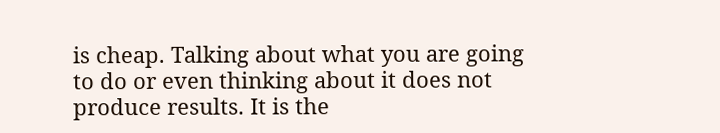is cheap. Talking about what you are going to do or even thinking about it does not produce results. It is the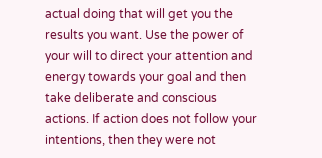actual doing that will get you the results you want. Use the power of your will to direct your attention and energy towards your goal and then take deliberate and conscious actions. If action does not follow your intentions, then they were not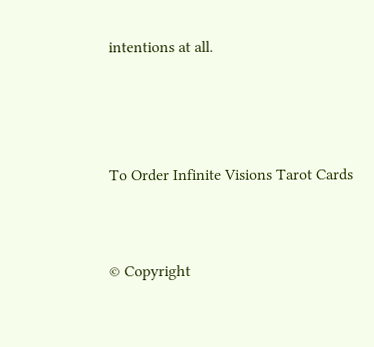intentions at all.



To Order Infinite Visions Tarot Cards


© Copyright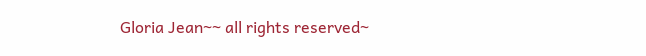Gloria Jean~~ all rights reserved~